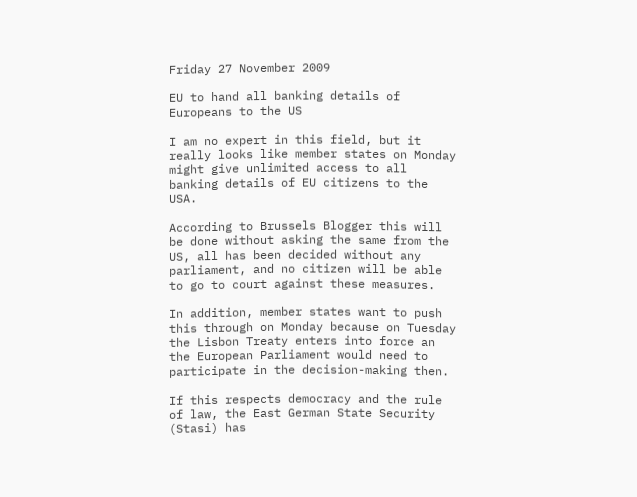Friday 27 November 2009

EU to hand all banking details of Europeans to the US

I am no expert in this field, but it really looks like member states on Monday might give unlimited access to all banking details of EU citizens to the USA.

According to Brussels Blogger this will be done without asking the same from the US, all has been decided without any parliament, and no citizen will be able to go to court against these measures.

In addition, member states want to push this through on Monday because on Tuesday the Lisbon Treaty enters into force an the European Parliament would need to participate in the decision-making then.

If this respects democracy and the rule of law, the East German State Security (Stasi) has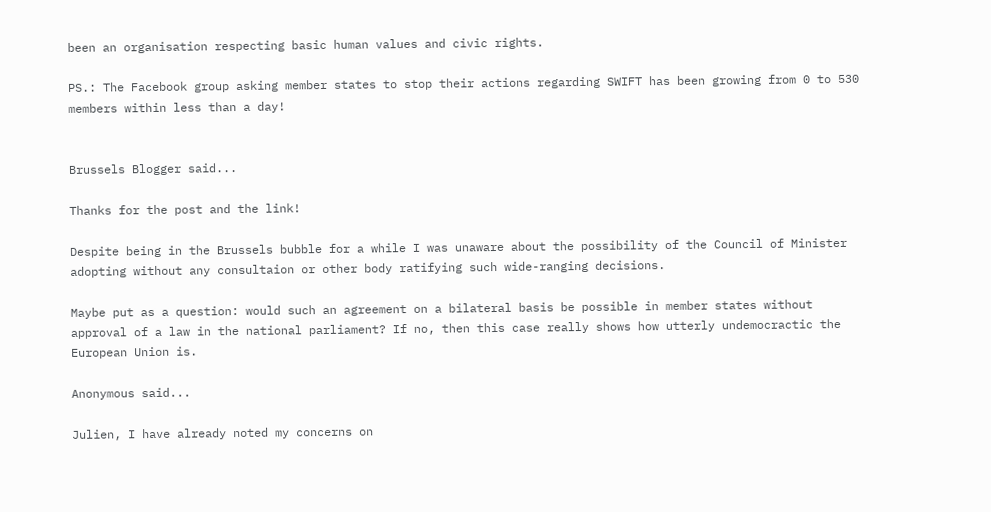been an organisation respecting basic human values and civic rights.

PS.: The Facebook group asking member states to stop their actions regarding SWIFT has been growing from 0 to 530 members within less than a day!


Brussels Blogger said...

Thanks for the post and the link!

Despite being in the Brussels bubble for a while I was unaware about the possibility of the Council of Minister adopting without any consultaion or other body ratifying such wide-ranging decisions.

Maybe put as a question: would such an agreement on a bilateral basis be possible in member states without approval of a law in the national parliament? If no, then this case really shows how utterly undemocractic the European Union is.

Anonymous said...

Julien, I have already noted my concerns on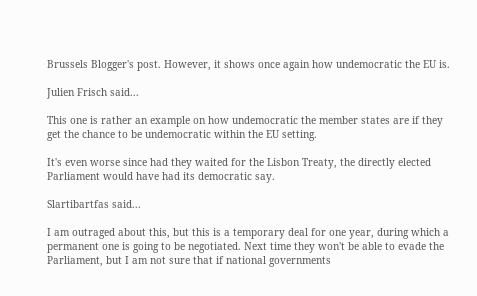Brussels Blogger's post. However, it shows once again how undemocratic the EU is.

Julien Frisch said...

This one is rather an example on how undemocratic the member states are if they get the chance to be undemocratic within the EU setting.

It's even worse since had they waited for the Lisbon Treaty, the directly elected Parliament would have had its democratic say.

Slartibartfas said...

I am outraged about this, but this is a temporary deal for one year, during which a permanent one is going to be negotiated. Next time they won't be able to evade the Parliament, but I am not sure that if national governments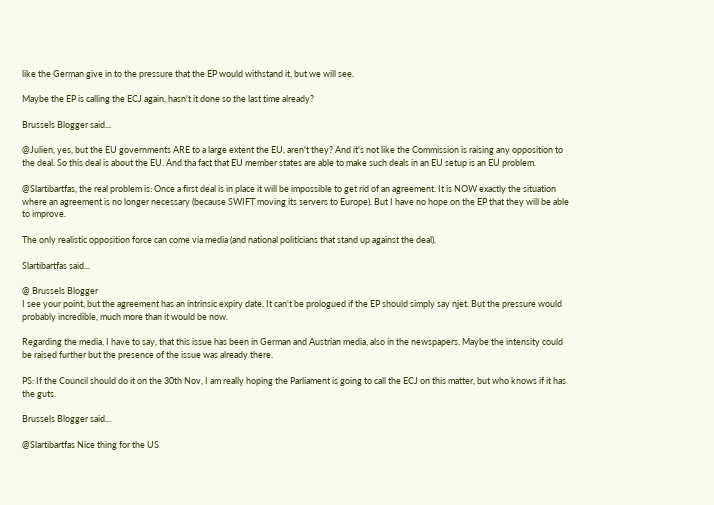like the German give in to the pressure that the EP would withstand it, but we will see.

Maybe the EP is calling the ECJ again, hasn't it done so the last time already?

Brussels Blogger said...

@Julien, yes, but the EU governments ARE to a large extent the EU, aren't they? And it's not like the Commission is raising any opposition to the deal. So this deal is about the EU. And tha fact that EU member states are able to make such deals in an EU setup is an EU problem.

@Slartibartfas, the real problem is: Once a first deal is in place it will be impossible to get rid of an agreement. It is NOW exactly the situation where an agreement is no longer necessary (because SWIFT moving its servers to Europe). But I have no hope on the EP that they will be able to improve.

The only realistic opposition force can come via media (and national politicians that stand up against the deal).

Slartibartfas said...

@ Brussels Blogger
I see your point, but the agreement has an intrinsic expiry date. It can't be prologued if the EP should simply say njet. But the pressure would probably incredible, much more than it would be now.

Regarding the media, I have to say, that this issue has been in German and Austrian media, also in the newspapers. Maybe the intensity could be raised further but the presence of the issue was already there.

PS: If the Council should do it on the 30th Nov, I am really hoping the Parliament is going to call the ECJ on this matter, but who knows if it has the guts.

Brussels Blogger said...

@Slartibartfas Nice thing for the US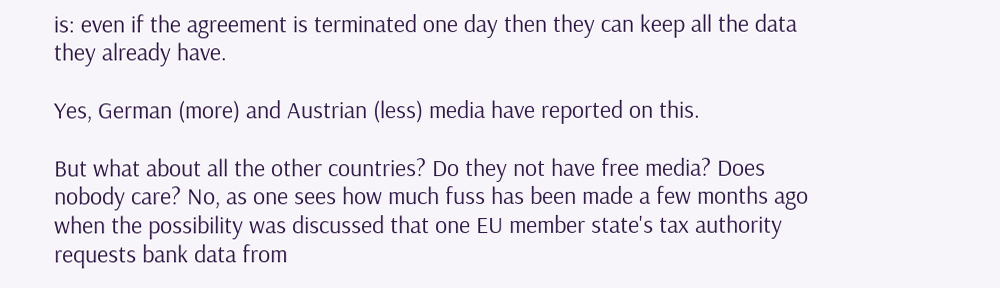is: even if the agreement is terminated one day then they can keep all the data they already have.

Yes, German (more) and Austrian (less) media have reported on this.

But what about all the other countries? Do they not have free media? Does nobody care? No, as one sees how much fuss has been made a few months ago when the possibility was discussed that one EU member state's tax authority requests bank data from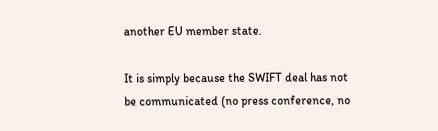another EU member state.

It is simply because the SWIFT deal has not be communicated (no press conference, no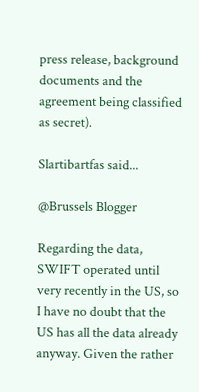press release, background documents and the agreement being classified as secret).

Slartibartfas said...

@Brussels Blogger

Regarding the data, SWIFT operated until very recently in the US, so I have no doubt that the US has all the data already anyway. Given the rather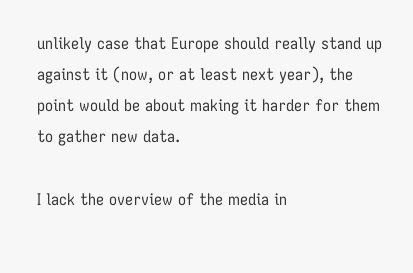unlikely case that Europe should really stand up against it (now, or at least next year), the point would be about making it harder for them to gather new data.

I lack the overview of the media in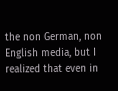the non German, non English media, but I realized that even in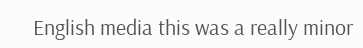English media this was a really minor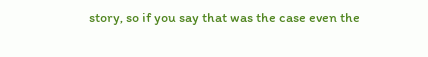story, so if you say that was the case even the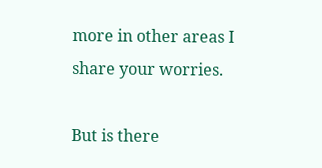more in other areas I share your worries.

But is there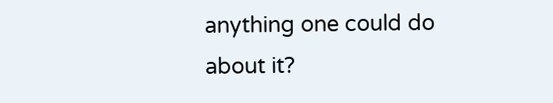anything one could do about it?